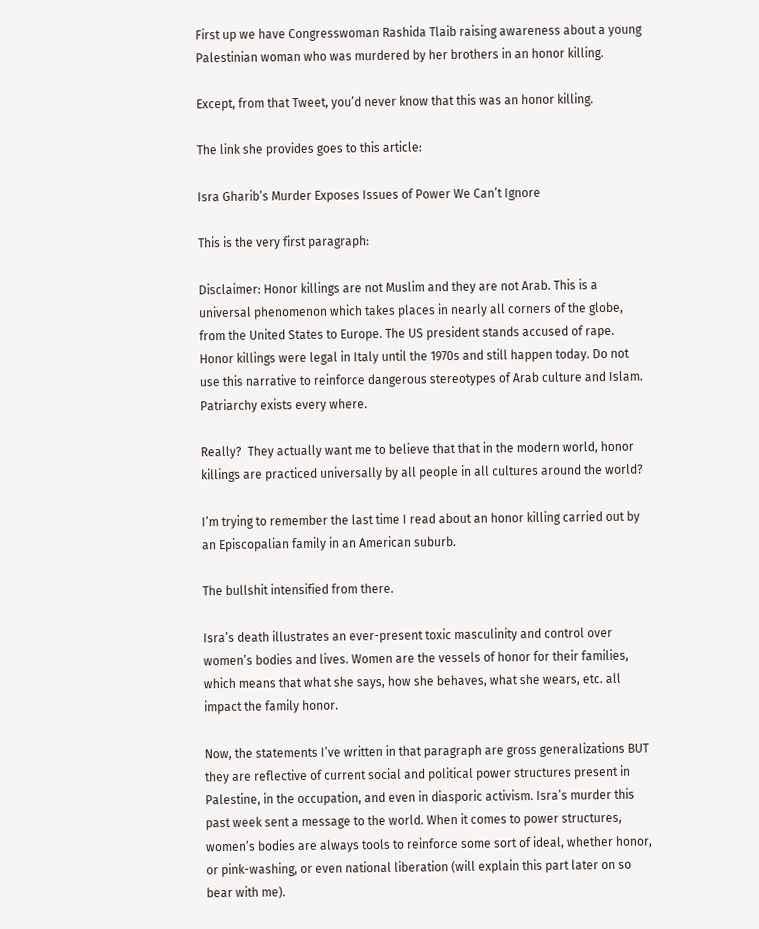First up we have Congresswoman Rashida Tlaib raising awareness about a young Palestinian woman who was murdered by her brothers in an honor killing.

Except, from that Tweet, you’d never know that this was an honor killing.

The link she provides goes to this article:

Isra Gharib’s Murder Exposes Issues of Power We Can’t Ignore

This is the very first paragraph:

Disclaimer: Honor killings are not Muslim and they are not Arab. This is a universal phenomenon which takes places in nearly all corners of the globe, from the United States to Europe. The US president stands accused of rape. Honor killings were legal in Italy until the 1970s and still happen today. Do not use this narrative to reinforce dangerous stereotypes of Arab culture and Islam. Patriarchy exists every where.

Really?  They actually want me to believe that that in the modern world, honor killings are practiced universally by all people in all cultures around the world?

I’m trying to remember the last time I read about an honor killing carried out by an Episcopalian family in an American suburb.

The bullshit intensified from there.

Isra’s death illustrates an ever-present toxic masculinity and control over women’s bodies and lives. Women are the vessels of honor for their families, which means that what she says, how she behaves, what she wears, etc. all impact the family honor.

Now, the statements I’ve written in that paragraph are gross generalizations BUT they are reflective of current social and political power structures present in Palestine, in the occupation, and even in diasporic activism. Isra’s murder this past week sent a message to the world. When it comes to power structures, women’s bodies are always tools to reinforce some sort of ideal, whether honor, or pink-washing, or even national liberation (will explain this part later on so bear with me).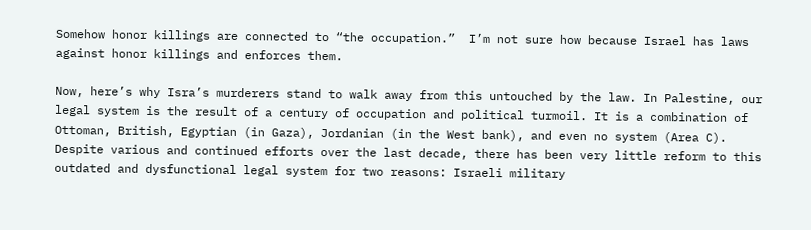Somehow honor killings are connected to “the occupation.”  I’m not sure how because Israel has laws against honor killings and enforces them.

Now, here’s why Isra’s murderers stand to walk away from this untouched by the law. In Palestine, our legal system is the result of a century of occupation and political turmoil. It is a combination of Ottoman, British, Egyptian (in Gaza), Jordanian (in the West bank), and even no system (Area C). Despite various and continued efforts over the last decade, there has been very little reform to this outdated and dysfunctional legal system for two reasons: Israeli military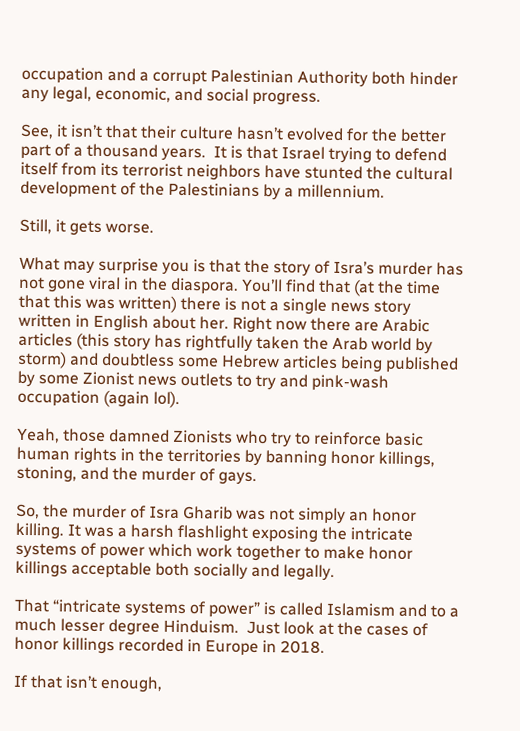occupation and a corrupt Palestinian Authority both hinder any legal, economic, and social progress.

See, it isn’t that their culture hasn’t evolved for the better part of a thousand years.  It is that Israel trying to defend itself from its terrorist neighbors have stunted the cultural development of the Palestinians by a millennium.

Still, it gets worse.

What may surprise you is that the story of Isra’s murder has not gone viral in the diaspora. You’ll find that (at the time that this was written) there is not a single news story written in English about her. Right now there are Arabic articles (this story has rightfully taken the Arab world by storm) and doubtless some Hebrew articles being published by some Zionist news outlets to try and pink-wash occupation (again lol).

Yeah, those damned Zionists who try to reinforce basic human rights in the territories by banning honor killings, stoning, and the murder of gays.

So, the murder of Isra Gharib was not simply an honor killing. It was a harsh flashlight exposing the intricate systems of power which work together to make honor killings acceptable both socially and legally.

That “intricate systems of power” is called Islamism and to a much lesser degree Hinduism.  Just look at the cases of honor killings recorded in Europe in 2018.

If that isn’t enough,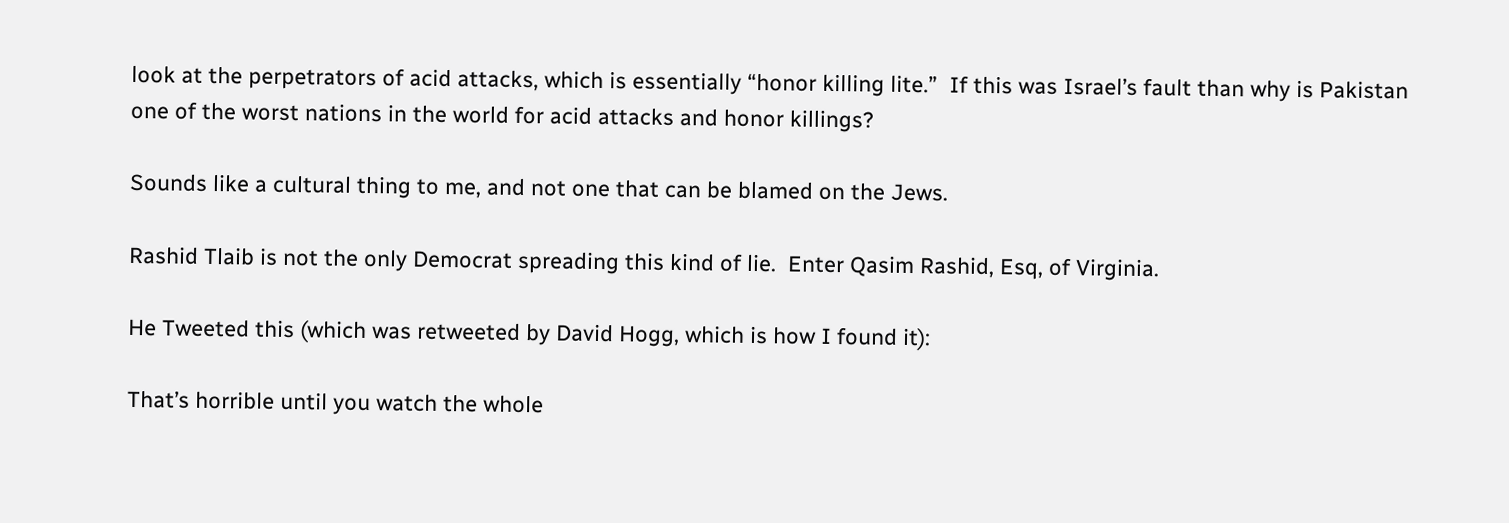look at the perpetrators of acid attacks, which is essentially “honor killing lite.”  If this was Israel’s fault than why is Pakistan one of the worst nations in the world for acid attacks and honor killings?

Sounds like a cultural thing to me, and not one that can be blamed on the Jews.

Rashid Tlaib is not the only Democrat spreading this kind of lie.  Enter Qasim Rashid, Esq, of Virginia.

He Tweeted this (which was retweeted by David Hogg, which is how I found it):

That’s horrible until you watch the whole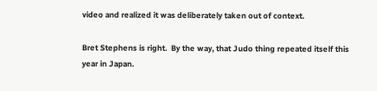video and realized it was deliberately taken out of context.

Bret Stephens is right.  By the way, that Judo thing repeated itself this year in Japan.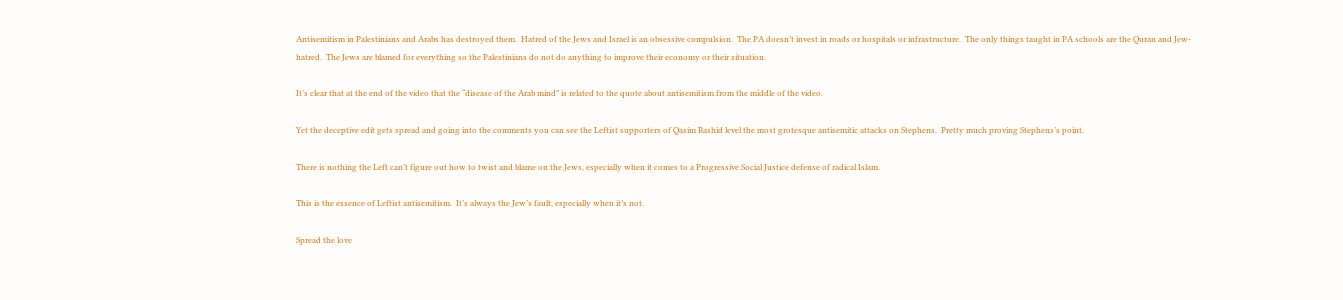Antisemitism in Palestinians and Arabs has destroyed them.  Hatred of the Jews and Israel is an obsessive compulsion.  The PA doesn’t invest in roads or hospitals or infrastructure.  The only things taught in PA schools are the Quran and Jew-hatred.  The Jews are blamed for everything so the Palestinians do not do anything to improve their economy or their situation.

It’s clear that at the end of the video that the “disease of the Arab mind” is related to the quote about antisemitism from the middle of the video.

Yet the deceptive edit gets spread and going into the comments you can see the Leftist supporters of Qasim Rashid level the most grotesque antisemitic attacks on Stephens.  Pretty much proving Stephens’s point.

There is nothing the Left can’t figure out how to twist and blame on the Jews, especially when it comes to a Progressive Social Justice defense of radical Islam.

This is the essence of Leftist antisemitism.  It’s always the Jew’s fault, especially when it’s not.

Spread the love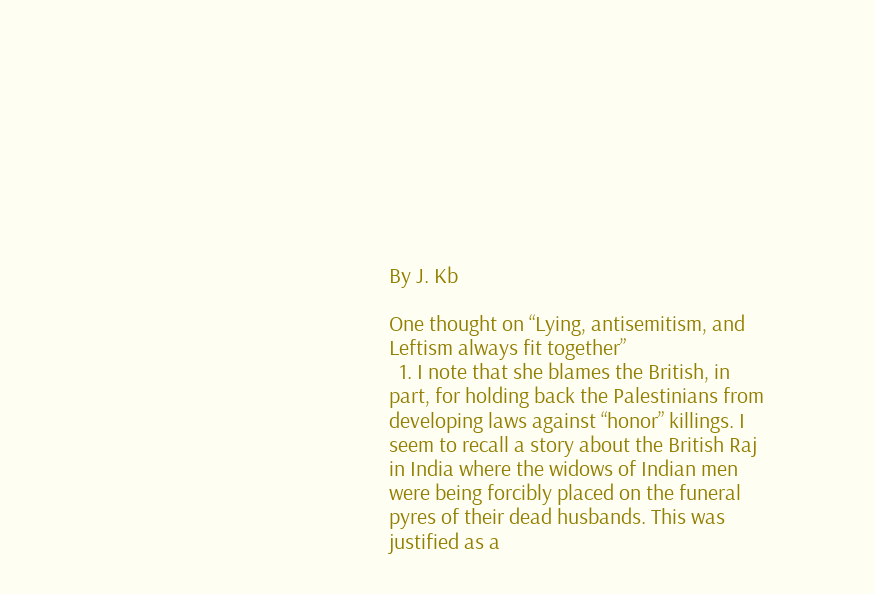By J. Kb

One thought on “Lying, antisemitism, and Leftism always fit together”
  1. I note that she blames the British, in part, for holding back the Palestinians from developing laws against “honor” killings. I seem to recall a story about the British Raj in India where the widows of Indian men were being forcibly placed on the funeral pyres of their dead husbands. This was justified as a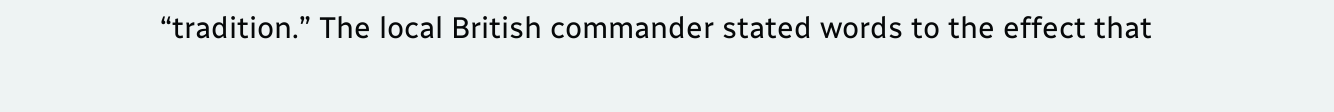“tradition.” The local British commander stated words to the effect that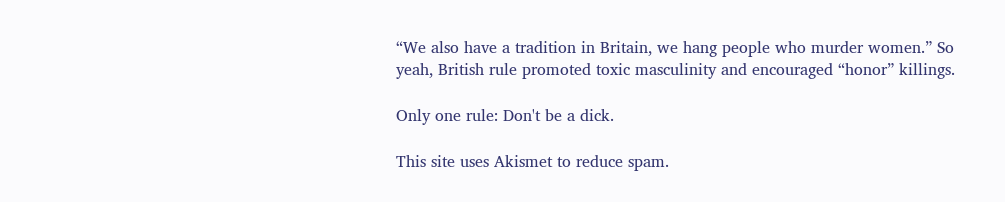“We also have a tradition in Britain, we hang people who murder women.” So yeah, British rule promoted toxic masculinity and encouraged “honor” killings.

Only one rule: Don't be a dick.

This site uses Akismet to reduce spam.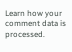Learn how your comment data is processed.